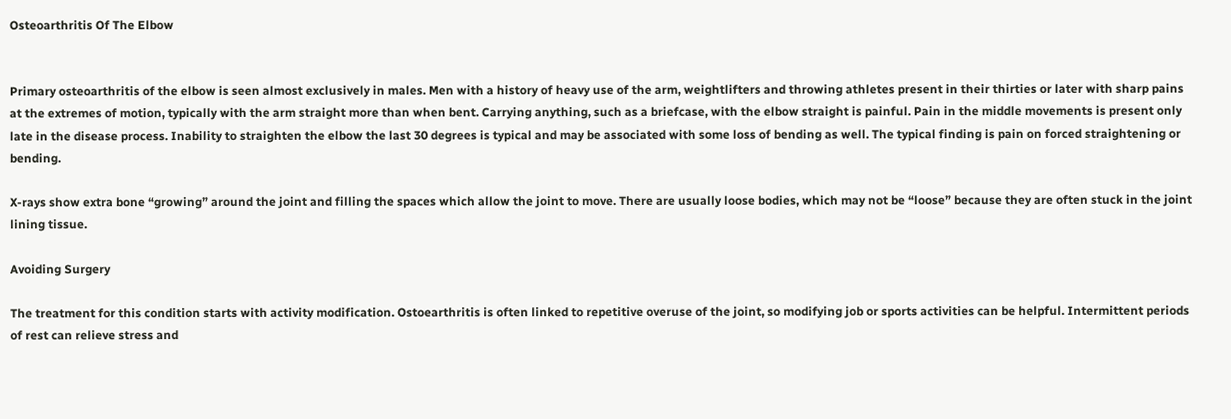Osteoarthritis Of The Elbow


Primary osteoarthritis of the elbow is seen almost exclusively in males. Men with a history of heavy use of the arm, weightlifters and throwing athletes present in their thirties or later with sharp pains at the extremes of motion, typically with the arm straight more than when bent. Carrying anything, such as a briefcase, with the elbow straight is painful. Pain in the middle movements is present only late in the disease process. Inability to straighten the elbow the last 30 degrees is typical and may be associated with some loss of bending as well. The typical finding is pain on forced straightening or bending.

X-rays show extra bone “growing” around the joint and filling the spaces which allow the joint to move. There are usually loose bodies, which may not be “loose” because they are often stuck in the joint lining tissue.

Avoiding Surgery

The treatment for this condition starts with activity modification. Ostoearthritis is often linked to repetitive overuse of the joint, so modifying job or sports activities can be helpful. Intermittent periods of rest can relieve stress and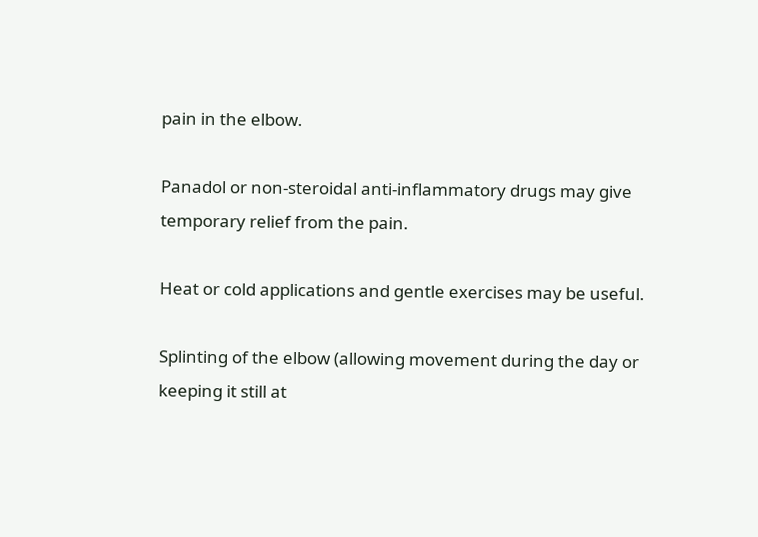pain in the elbow.

Panadol or non-steroidal anti-inflammatory drugs may give temporary relief from the pain.

Heat or cold applications and gentle exercises may be useful.

Splinting of the elbow (allowing movement during the day or keeping it still at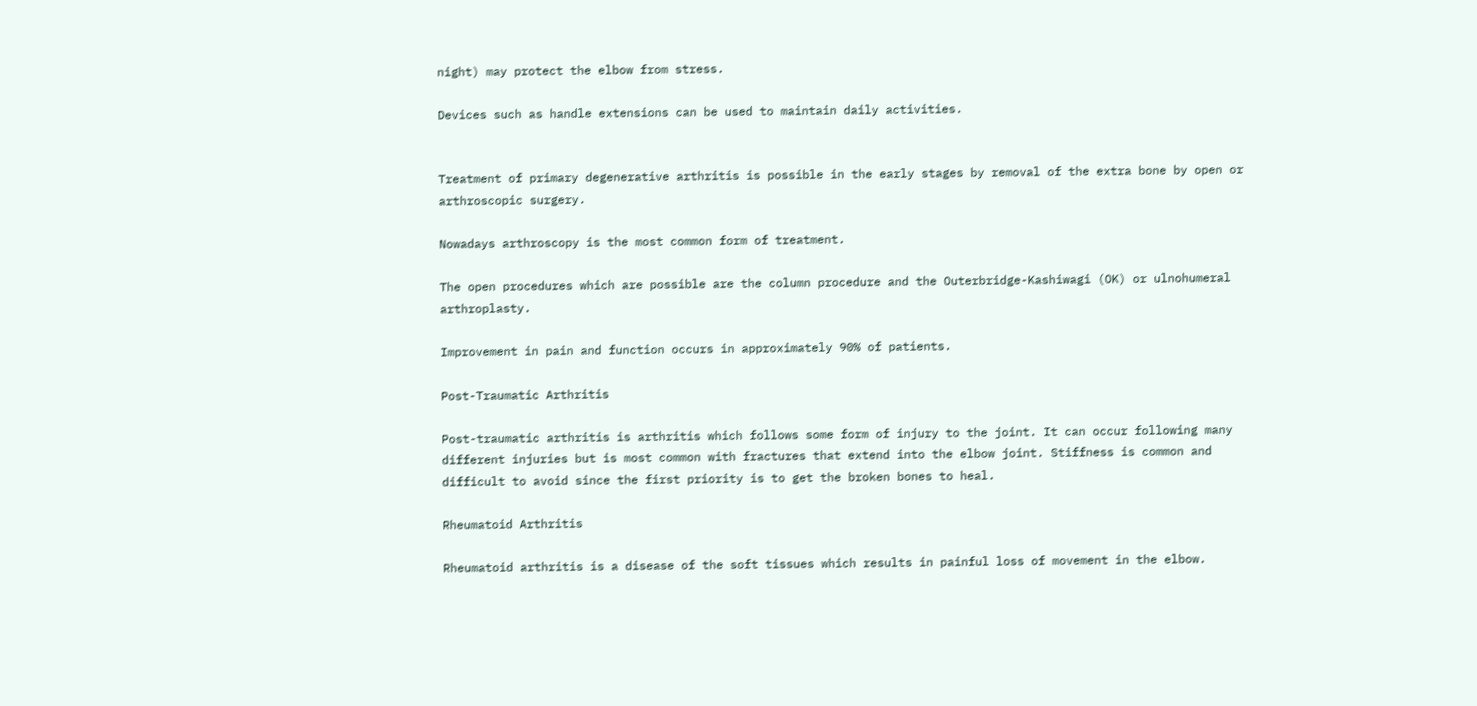night) may protect the elbow from stress.

Devices such as handle extensions can be used to maintain daily activities.


Treatment of primary degenerative arthritis is possible in the early stages by removal of the extra bone by open or arthroscopic surgery.

Nowadays arthroscopy is the most common form of treatment.

The open procedures which are possible are the column procedure and the Outerbridge-Kashiwagi (OK) or ulnohumeral arthroplasty.

Improvement in pain and function occurs in approximately 90% of patients.

Post-Traumatic Arthritis

Post-traumatic arthritis is arthritis which follows some form of injury to the joint. It can occur following many different injuries but is most common with fractures that extend into the elbow joint. Stiffness is common and difficult to avoid since the first priority is to get the broken bones to heal.

Rheumatoid Arthritis

Rheumatoid arthritis is a disease of the soft tissues which results in painful loss of movement in the elbow.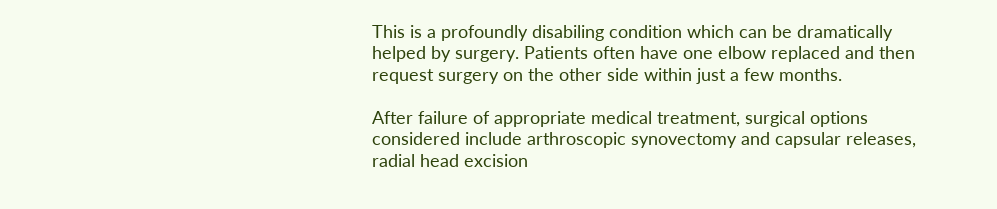This is a profoundly disabiling condition which can be dramatically helped by surgery. Patients often have one elbow replaced and then request surgery on the other side within just a few months.

After failure of appropriate medical treatment, surgical options considered include arthroscopic synovectomy and capsular releases, radial head excision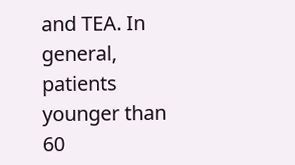and TEA. In general, patients younger than 60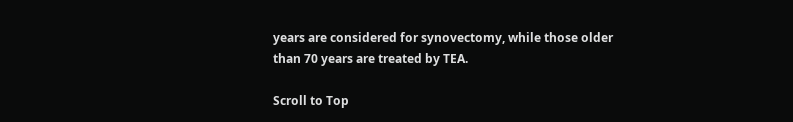years are considered for synovectomy, while those older than 70 years are treated by TEA.

Scroll to Top